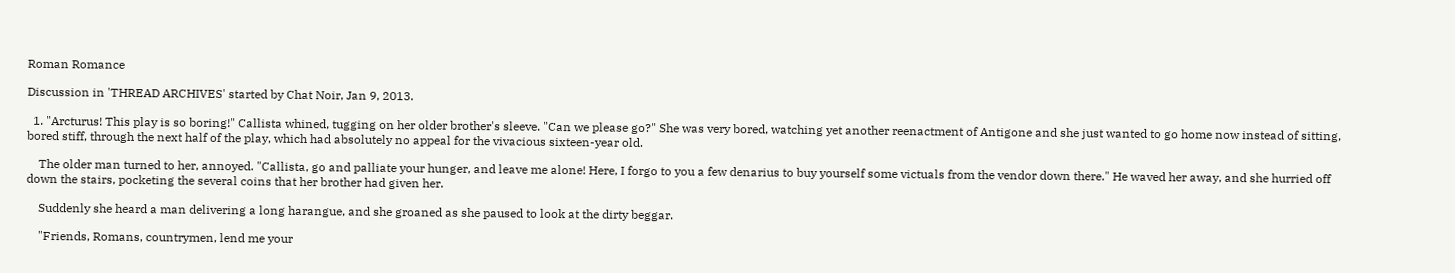Roman Romance

Discussion in 'THREAD ARCHIVES' started by Chat Noir, Jan 9, 2013.

  1. "Arcturus! This play is so boring!" Callista whined, tugging on her older brother's sleeve. "Can we please go?" She was very bored, watching yet another reenactment of Antigone and she just wanted to go home now instead of sitting, bored stiff, through the next half of the play, which had absolutely no appeal for the vivacious sixteen-year old.

    The older man turned to her, annoyed. "Callista, go and palliate your hunger, and leave me alone! Here, I forgo to you a few denarius to buy yourself some victuals from the vendor down there." He waved her away, and she hurried off down the stairs, pocketing the several coins that her brother had given her.

    Suddenly she heard a man delivering a long harangue, and she groaned as she paused to look at the dirty beggar.

    "Friends, Romans, countrymen, lend me your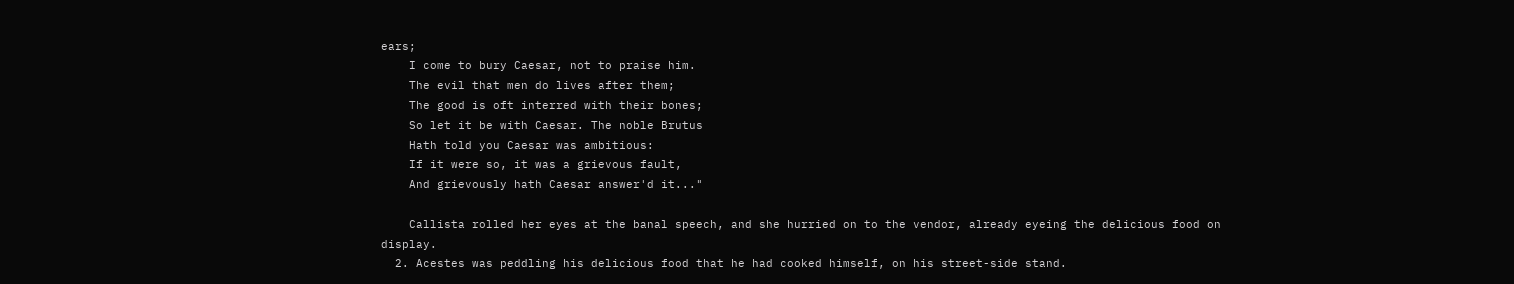ears;
    I come to bury Caesar, not to praise him.
    The evil that men do lives after them;
    The good is oft interred with their bones;
    So let it be with Caesar. The noble Brutus
    Hath told you Caesar was ambitious:
    If it were so, it was a grievous fault,
    And grievously hath Caesar answer'd it..."

    Callista rolled her eyes at the banal speech, and she hurried on to the vendor, already eyeing the delicious food on display.
  2. Acestes was peddling his delicious food that he had cooked himself, on his street-side stand.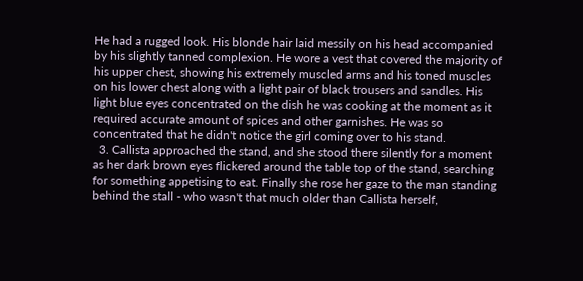He had a rugged look. His blonde hair laid messily on his head accompanied by his slightly tanned complexion. He wore a vest that covered the majority of his upper chest, showing his extremely muscled arms and his toned muscles on his lower chest along with a light pair of black trousers and sandles. His light blue eyes concentrated on the dish he was cooking at the moment as it required accurate amount of spices and other garnishes. He was so concentrated that he didn't notice the girl coming over to his stand.
  3. Callista approached the stand, and she stood there silently for a moment as her dark brown eyes flickered around the table top of the stand, searching for something appetising to eat. Finally she rose her gaze to the man standing behind the stall - who wasn't that much older than Callista herself,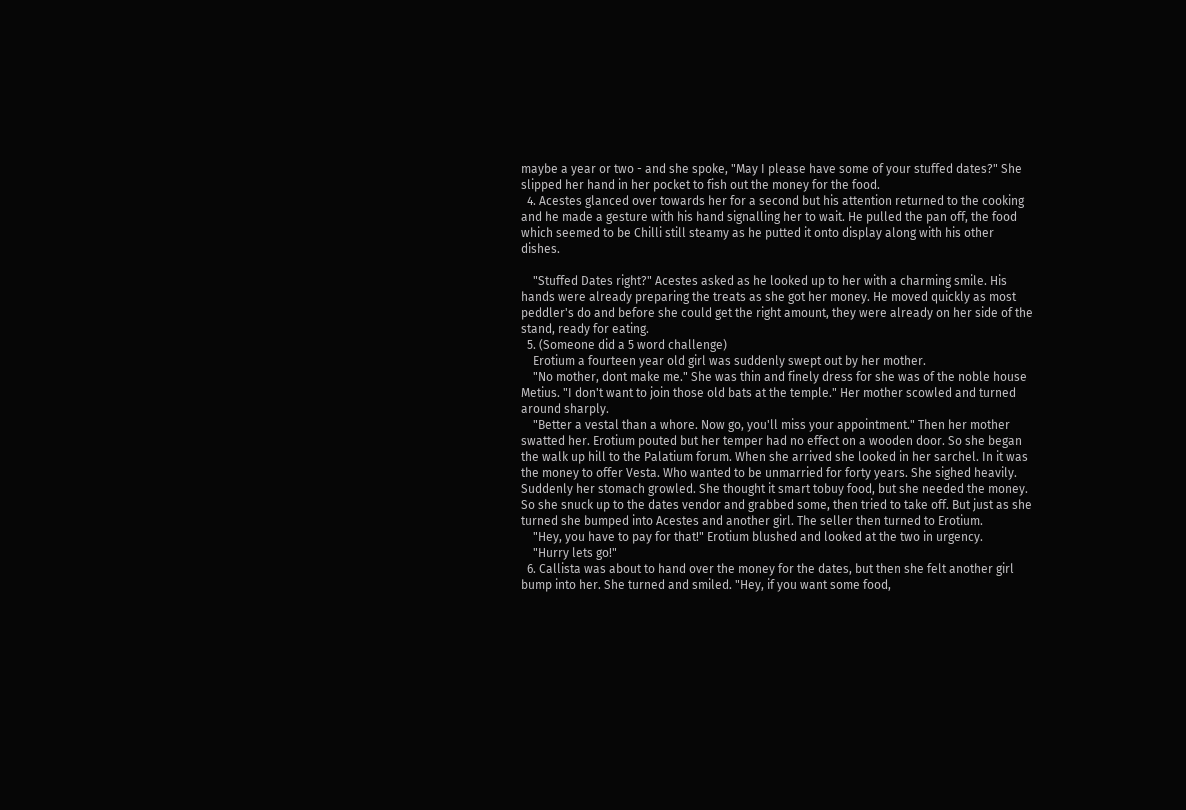maybe a year or two - and she spoke, "May I please have some of your stuffed dates?" She slipped her hand in her pocket to fish out the money for the food.
  4. Acestes glanced over towards her for a second but his attention returned to the cooking and he made a gesture with his hand signalling her to wait. He pulled the pan off, the food which seemed to be Chilli still steamy as he putted it onto display along with his other dishes.

    "Stuffed Dates right?" Acestes asked as he looked up to her with a charming smile. His hands were already preparing the treats as she got her money. He moved quickly as most peddler's do and before she could get the right amount, they were already on her side of the stand, ready for eating.
  5. (Someone did a 5 word challenge)
    Erotium a fourteen year old girl was suddenly swept out by her mother.
    "No mother, dont make me." She was thin and finely dress for she was of the noble house Metius. "I don't want to join those old bats at the temple." Her mother scowled and turned around sharply.
    "Better a vestal than a whore. Now go, you'll miss your appointment." Then her mother swatted her. Erotium pouted but her temper had no effect on a wooden door. So she began the walk up hill to the Palatium forum. When she arrived she looked in her sarchel. In it was the money to offer Vesta. Who wanted to be unmarried for forty years. She sighed heavily. Suddenly her stomach growled. She thought it smart tobuy food, but she needed the money. So she snuck up to the dates vendor and grabbed some, then tried to take off. But just as she turned she bumped into Acestes and another girl. The seller then turned to Erotium.
    "Hey, you have to pay for that!" Erotium blushed and looked at the two in urgency.
    "Hurry lets go!"
  6. Callista was about to hand over the money for the dates, but then she felt another girl bump into her. She turned and smiled. "Hey, if you want some food,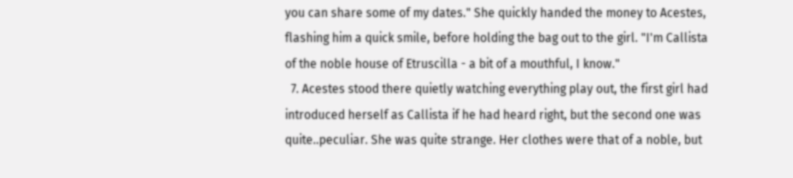you can share some of my dates." She quickly handed the money to Acestes, flashing him a quick smile, before holding the bag out to the girl. "I'm Callista of the noble house of Etruscilla - a bit of a mouthful, I know."
  7. Acestes stood there quietly watching everything play out, the first girl had introduced herself as Callista if he had heard right, but the second one was quite..peculiar. She was quite strange. Her clothes were that of a noble, but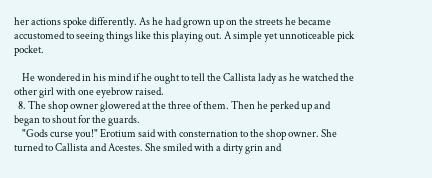her actions spoke differently. As he had grown up on the streets he became accustomed to seeing things like this playing out. A simple yet unnoticeable pick pocket.

    He wondered in his mind if he ought to tell the Callista lady as he watched the other girl with one eyebrow raised.
  8. The shop owner glowered at the three of them. Then he perked up and began to shout for the guards.
    "Gods curse you!" Erotium said with consternation to the shop owner. She turned to Callista and Acestes. She smiled with a dirty grin and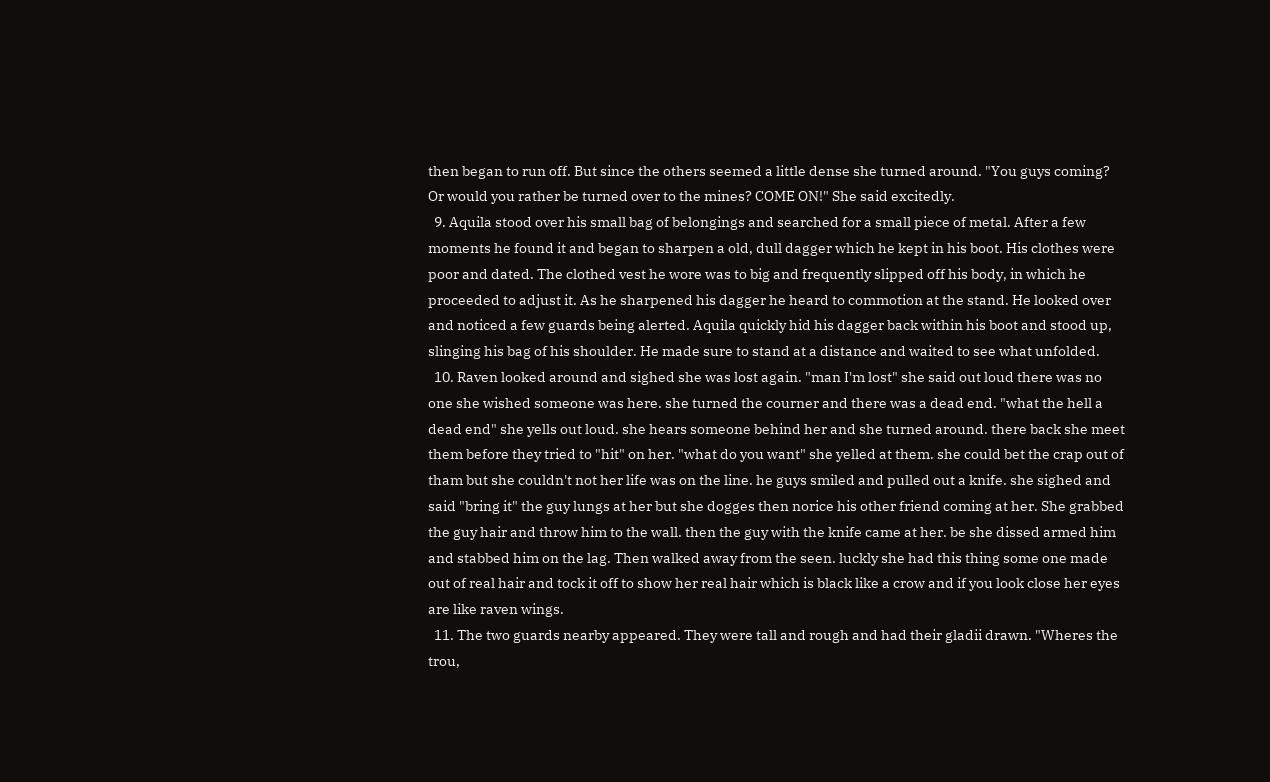then began to run off. But since the others seemed a little dense she turned around. "You guys coming? Or would you rather be turned over to the mines? COME ON!" She said excitedly.
  9. Aquila stood over his small bag of belongings and searched for a small piece of metal. After a few moments he found it and began to sharpen a old, dull dagger which he kept in his boot. His clothes were poor and dated. The clothed vest he wore was to big and frequently slipped off his body, in which he proceeded to adjust it. As he sharpened his dagger he heard to commotion at the stand. He looked over and noticed a few guards being alerted. Aquila quickly hid his dagger back within his boot and stood up, slinging his bag of his shoulder. He made sure to stand at a distance and waited to see what unfolded.
  10. Raven looked around and sighed she was lost again. "man I'm lost" she said out loud there was no one she wished someone was here. she turned the courner and there was a dead end. "what the hell a dead end" she yells out loud. she hears someone behind her and she turned around. there back she meet them before they tried to "hit" on her. "what do you want" she yelled at them. she could bet the crap out of tham but she couldn't not her life was on the line. he guys smiled and pulled out a knife. she sighed and said "bring it" the guy lungs at her but she dogges then norice his other friend coming at her. She grabbed the guy hair and throw him to the wall. then the guy with the knife came at her. be she dissed armed him and stabbed him on the lag. Then walked away from the seen. luckly she had this thing some one made out of real hair and tock it off to show her real hair which is black like a crow and if you look close her eyes are like raven wings.
  11. The two guards nearby appeared. They were tall and rough and had their gladii drawn. "Wheres the trou,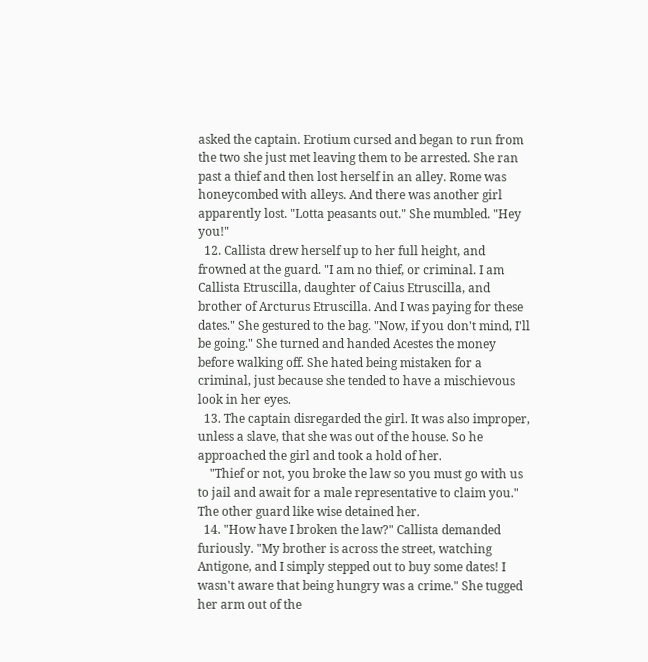asked the captain. Erotium cursed and began to run from the two she just met leaving them to be arrested. She ran past a thief and then lost herself in an alley. Rome was honeycombed with alleys. And there was another girl apparently lost. "Lotta peasants out." She mumbled. "Hey you!"
  12. Callista drew herself up to her full height, and frowned at the guard. "I am no thief, or criminal. I am Callista Etruscilla, daughter of Caius Etruscilla, and brother of Arcturus Etruscilla. And I was paying for these dates." She gestured to the bag. "Now, if you don't mind, I'll be going." She turned and handed Acestes the money before walking off. She hated being mistaken for a criminal, just because she tended to have a mischievous look in her eyes.
  13. The captain disregarded the girl. It was also improper, unless a slave, that she was out of the house. So he approached the girl and took a hold of her.
    "Thief or not, you broke the law so you must go with us to jail and await for a male representative to claim you." The other guard like wise detained her.
  14. "How have I broken the law?" Callista demanded furiously. "My brother is across the street, watching Antigone, and I simply stepped out to buy some dates! I wasn't aware that being hungry was a crime." She tugged her arm out of the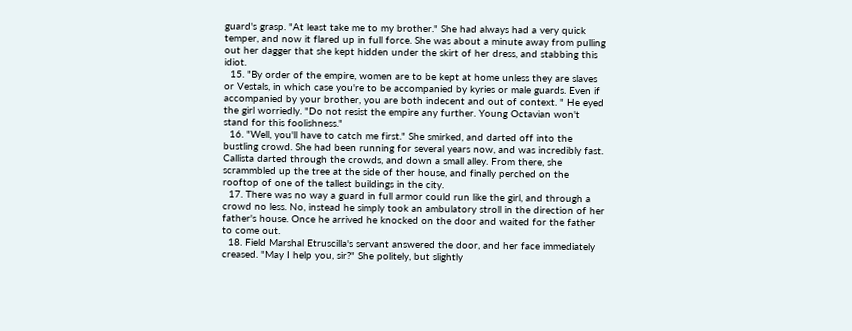guard's grasp. "At least take me to my brother." She had always had a very quick temper, and now it flared up in full force. She was about a minute away from pulling out her dagger that she kept hidden under the skirt of her dress, and stabbing this idiot.
  15. "By order of the empire, women are to be kept at home unless they are slaves or Vestals, in which case you're to be accompanied by kyries or male guards. Even if accompanied by your brother, you are both indecent and out of context. " He eyed the girl worriedly. "Do not resist the empire any further. Young Octavian won't stand for this foolishness."
  16. "Well, you'll have to catch me first." She smirked, and darted off into the bustling crowd. She had been running for several years now, and was incredibly fast. Callista darted through the crowds, and down a small alley. From there, she scrammbled up the tree at the side of ther house, and finally perched on the rooftop of one of the tallest buildings in the city.
  17. There was no way a guard in full armor could run like the girl, and through a crowd no less. No, instead he simply took an ambulatory stroll in the direction of her father's house. Once he arrived he knocked on the door and waited for the father to come out.
  18. Field Marshal Etruscilla's servant answered the door, and her face immediately creased. "May I help you, sir?" She politely, but slightly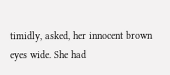timidly, asked, her innocent brown eyes wide. She had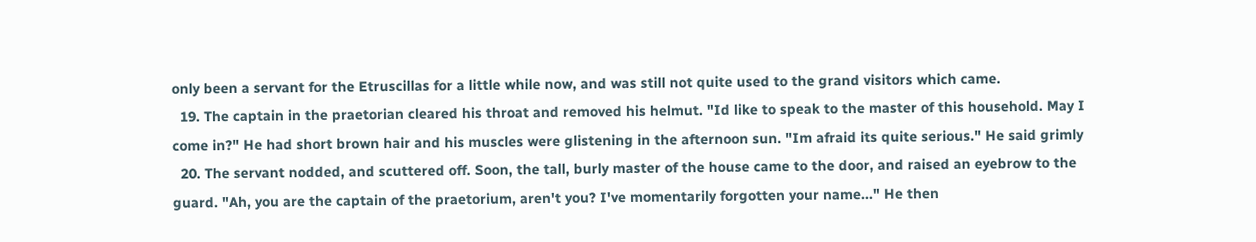only been a servant for the Etruscillas for a little while now, and was still not quite used to the grand visitors which came.
  19. The captain in the praetorian cleared his throat and removed his helmut. "Id like to speak to the master of this household. May I come in?" He had short brown hair and his muscles were glistening in the afternoon sun. "Im afraid its quite serious." He said grimly
  20. The servant nodded, and scuttered off. Soon, the tall, burly master of the house came to the door, and raised an eyebrow to the guard. "Ah, you are the captain of the praetorium, aren't you? I've momentarily forgotten your name..." He then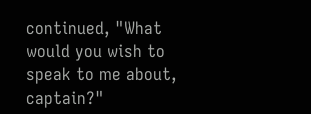continued, "What would you wish to speak to me about, captain?"